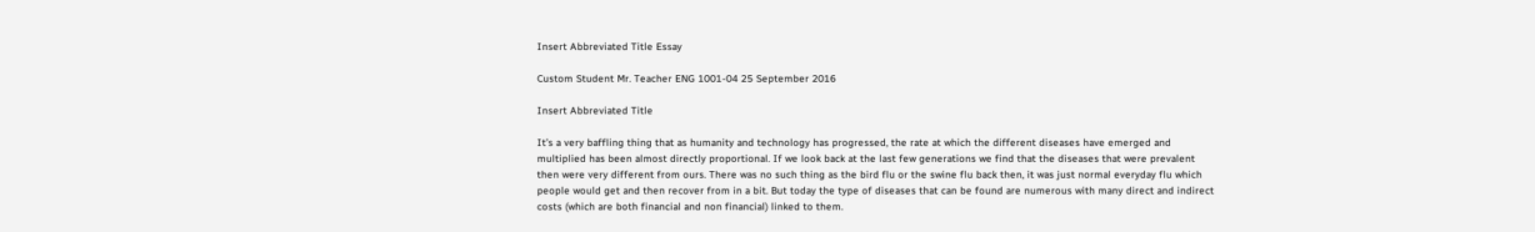Insert Abbreviated Title Essay

Custom Student Mr. Teacher ENG 1001-04 25 September 2016

Insert Abbreviated Title

It’s a very baffling thing that as humanity and technology has progressed, the rate at which the different diseases have emerged and multiplied has been almost directly proportional. If we look back at the last few generations we find that the diseases that were prevalent then were very different from ours. There was no such thing as the bird flu or the swine flu back then, it was just normal everyday flu which people would get and then recover from in a bit. But today the type of diseases that can be found are numerous with many direct and indirect costs (which are both financial and non financial) linked to them.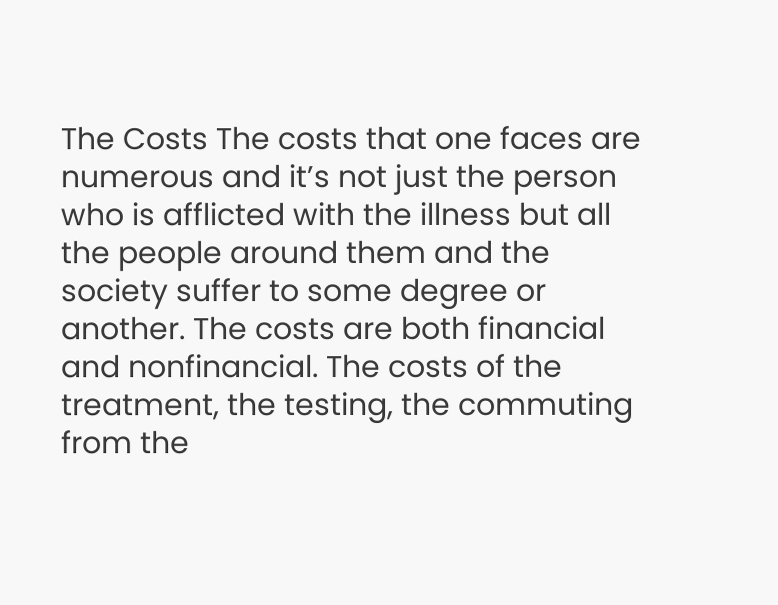The Costs The costs that one faces are numerous and it’s not just the person who is afflicted with the illness but all the people around them and the society suffer to some degree or another. The costs are both financial and nonfinancial. The costs of the treatment, the testing, the commuting from the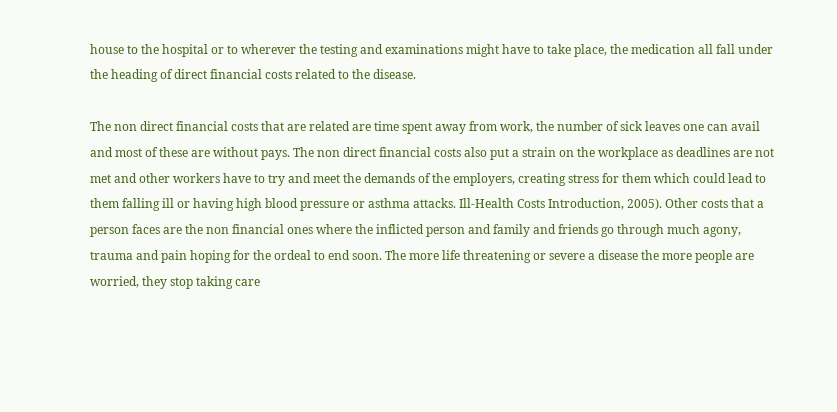house to the hospital or to wherever the testing and examinations might have to take place, the medication all fall under the heading of direct financial costs related to the disease.

The non direct financial costs that are related are time spent away from work, the number of sick leaves one can avail and most of these are without pays. The non direct financial costs also put a strain on the workplace as deadlines are not met and other workers have to try and meet the demands of the employers, creating stress for them which could lead to them falling ill or having high blood pressure or asthma attacks. Ill-Health Costs Introduction, 2005). Other costs that a person faces are the non financial ones where the inflicted person and family and friends go through much agony, trauma and pain hoping for the ordeal to end soon. The more life threatening or severe a disease the more people are worried, they stop taking care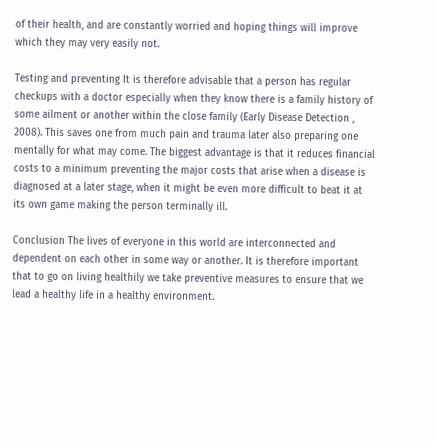of their health, and are constantly worried and hoping things will improve which they may very easily not.

Testing and preventing It is therefore advisable that a person has regular checkups with a doctor especially when they know there is a family history of some ailment or another within the close family (Early Disease Detection , 2008). This saves one from much pain and trauma later also preparing one mentally for what may come. The biggest advantage is that it reduces financial costs to a minimum preventing the major costs that arise when a disease is diagnosed at a later stage, when it might be even more difficult to beat it at its own game making the person terminally ill.

Conclusion The lives of everyone in this world are interconnected and dependent on each other in some way or another. It is therefore important that to go on living healthily we take preventive measures to ensure that we lead a healthy life in a healthy environment.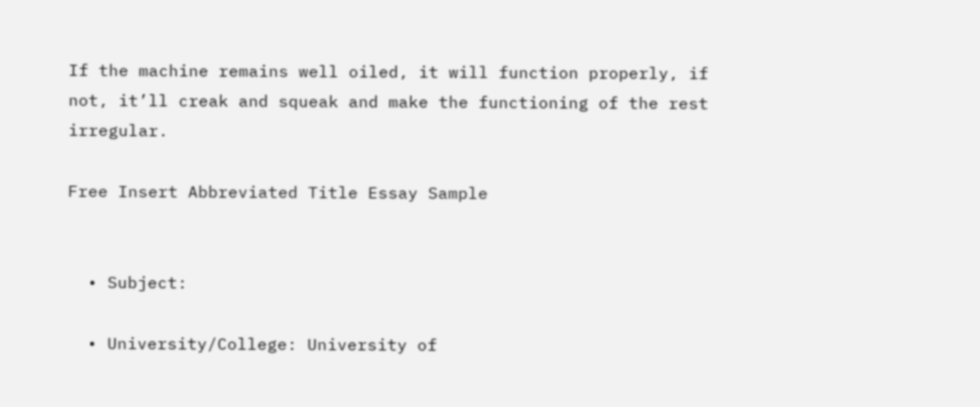If the machine remains well oiled, it will function properly, if not, it’ll creak and squeak and make the functioning of the rest irregular.

Free Insert Abbreviated Title Essay Sample


  • Subject:

  • University/College: University of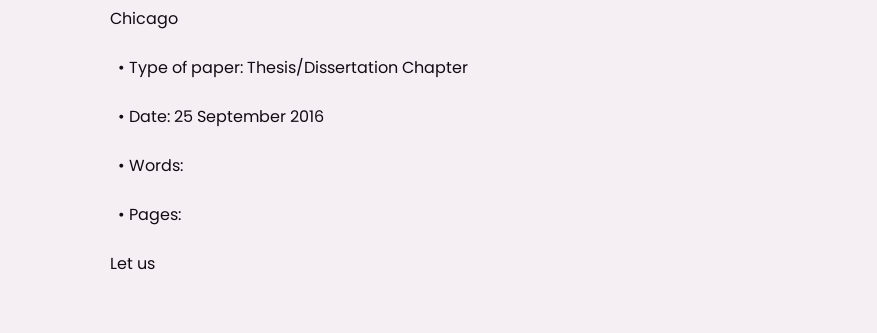Chicago

  • Type of paper: Thesis/Dissertation Chapter

  • Date: 25 September 2016

  • Words:

  • Pages:

Let us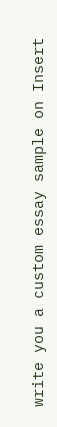write you a custom essay sample on Insert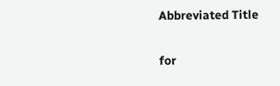Abbreviated Title

for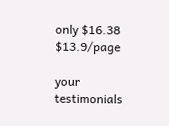only $16.38 $13.9/page

your testimonials